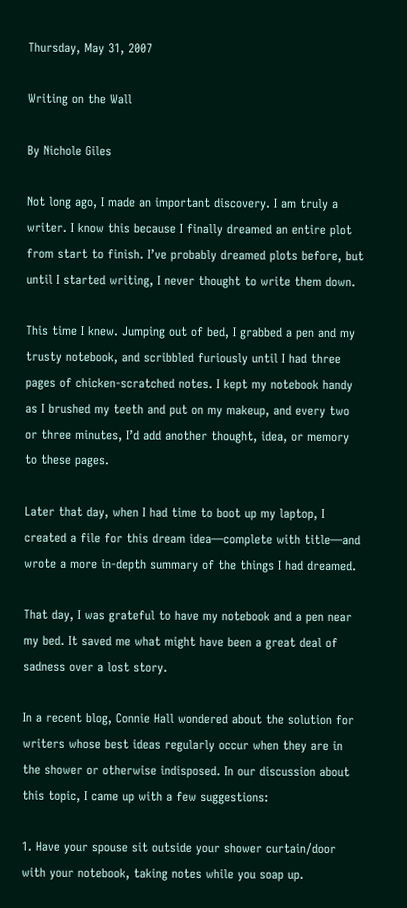Thursday, May 31, 2007

Writing on the Wall

By Nichole Giles

Not long ago, I made an important discovery. I am truly a writer. I know this because I finally dreamed an entire plot from start to finish. I’ve probably dreamed plots before, but until I started writing, I never thought to write them down.

This time I knew. Jumping out of bed, I grabbed a pen and my trusty notebook, and scribbled furiously until I had three pages of chicken-scratched notes. I kept my notebook handy as I brushed my teeth and put on my makeup, and every two or three minutes, I’d add another thought, idea, or memory to these pages.

Later that day, when I had time to boot up my laptop, I created a file for this dream idea—complete with title—and wrote a more in-depth summary of the things I had dreamed.

That day, I was grateful to have my notebook and a pen near my bed. It saved me what might have been a great deal of sadness over a lost story.

In a recent blog, Connie Hall wondered about the solution for writers whose best ideas regularly occur when they are in the shower or otherwise indisposed. In our discussion about this topic, I came up with a few suggestions:

1. Have your spouse sit outside your shower curtain/door with your notebook, taking notes while you soap up.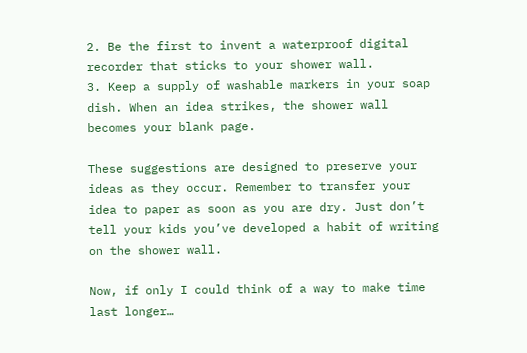2. Be the first to invent a waterproof digital recorder that sticks to your shower wall.
3. Keep a supply of washable markers in your soap dish. When an idea strikes, the shower wall becomes your blank page.

These suggestions are designed to preserve your ideas as they occur. Remember to transfer your idea to paper as soon as you are dry. Just don’t tell your kids you’ve developed a habit of writing on the shower wall.

Now, if only I could think of a way to make time last longer…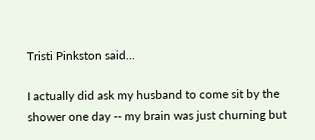Tristi Pinkston said...

I actually did ask my husband to come sit by the shower one day -- my brain was just churning but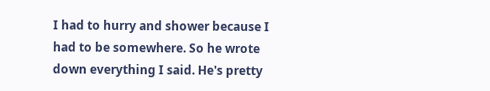I had to hurry and shower because I had to be somewhere. So he wrote down everything I said. He's pretty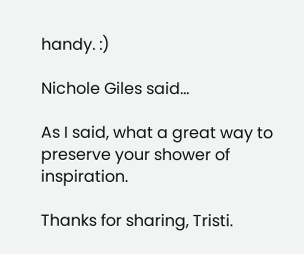handy. :)

Nichole Giles said...

As I said, what a great way to preserve your shower of inspiration.

Thanks for sharing, Tristi.